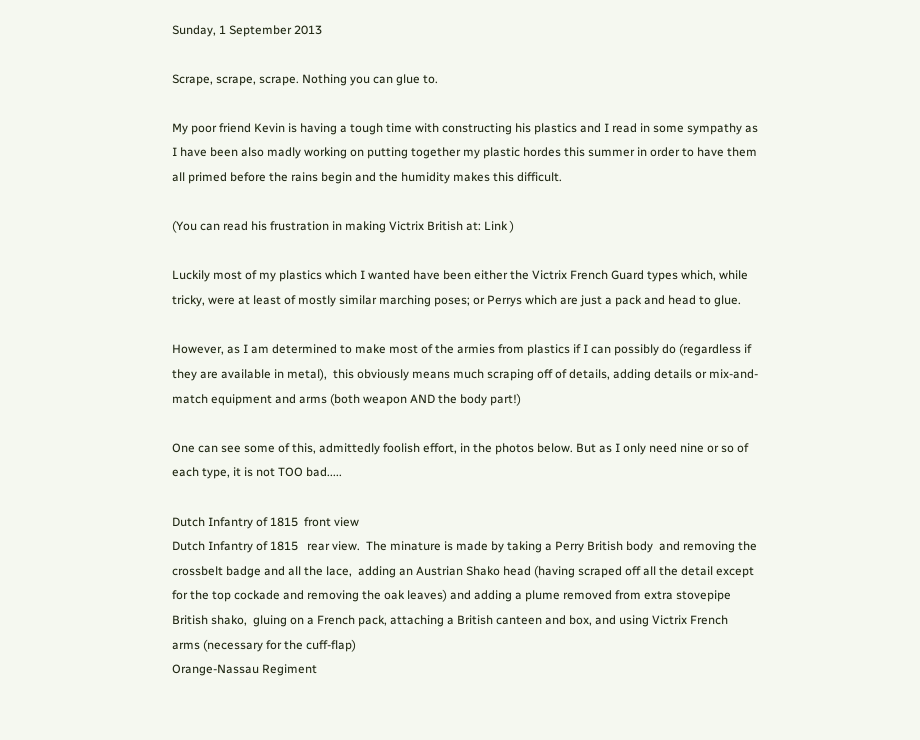Sunday, 1 September 2013

Scrape, scrape, scrape. Nothing you can glue to.

My poor friend Kevin is having a tough time with constructing his plastics and I read in some sympathy as I have been also madly working on putting together my plastic hordes this summer in order to have them all primed before the rains begin and the humidity makes this difficult.

(You can read his frustration in making Victrix British at: Link )

Luckily most of my plastics which I wanted have been either the Victrix French Guard types which, while tricky, were at least of mostly similar marching poses; or Perrys which are just a pack and head to glue.

However, as I am determined to make most of the armies from plastics if I can possibly do (regardless if they are available in metal),  this obviously means much scraping off of details, adding details or mix-and-match equipment and arms (both weapon AND the body part!)

One can see some of this, admittedly foolish effort, in the photos below. But as I only need nine or so of each type, it is not TOO bad.....

Dutch Infantry of 1815  front view
Dutch Infantry of 1815   rear view.  The minature is made by taking a Perry British body  and removing the crossbelt badge and all the lace,  adding an Austrian Shako head (having scraped off all the detail except for the top cockade and removing the oak leaves) and adding a plume removed from extra stovepipe British shako,  gluing on a French pack, attaching a British canteen and box, and using Victrix French arms (necessary for the cuff-flap)
Orange-Nassau Regiment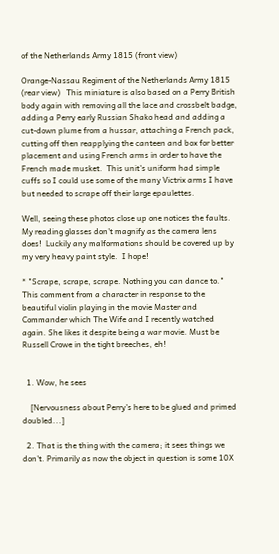of the Netherlands Army 1815 (front view)

Orange-Nassau Regiment of the Netherlands Army 1815 (rear view)   This miniature is also based on a Perry British body again with removing all the lace and crossbelt badge,  adding a Perry early Russian Shako head and adding a cut-down plume from a hussar, attaching a French pack, cutting off then reapplying the canteen and box for better placement and using French arms in order to have the French made musket.  This unit's uniform had simple cuffs so I could use some of the many Victrix arms I have but needed to scrape off their large epaulettes.

Well, seeing these photos close up one notices the faults. My reading glasses don't magnify as the camera lens does!  Luckily any malformations should be covered up by my very heavy paint style.  I hope!

* "Scrape, scrape, scrape. Nothing you can dance to."  This comment from a character in response to the beautiful violin playing in the movie Master and Commander which The Wife and I recently watched again. She likes it despite being a war movie. Must be Russell Crowe in the tight breeches, eh!


  1. Wow, he sees

    [Nervousness about Perry's here to be glued and primed doubled...]

  2. That is the thing with the camera; it sees things we don't. Primarily as now the object in question is some 10X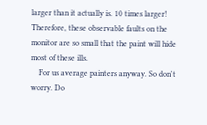larger than it actually is. 10 times larger! Therefore, these observable faults on the monitor are so small that the paint will hide most of these ills.
    For us average painters anyway. So don't worry. Do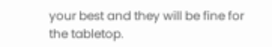your best and they will be fine for the tabletop.